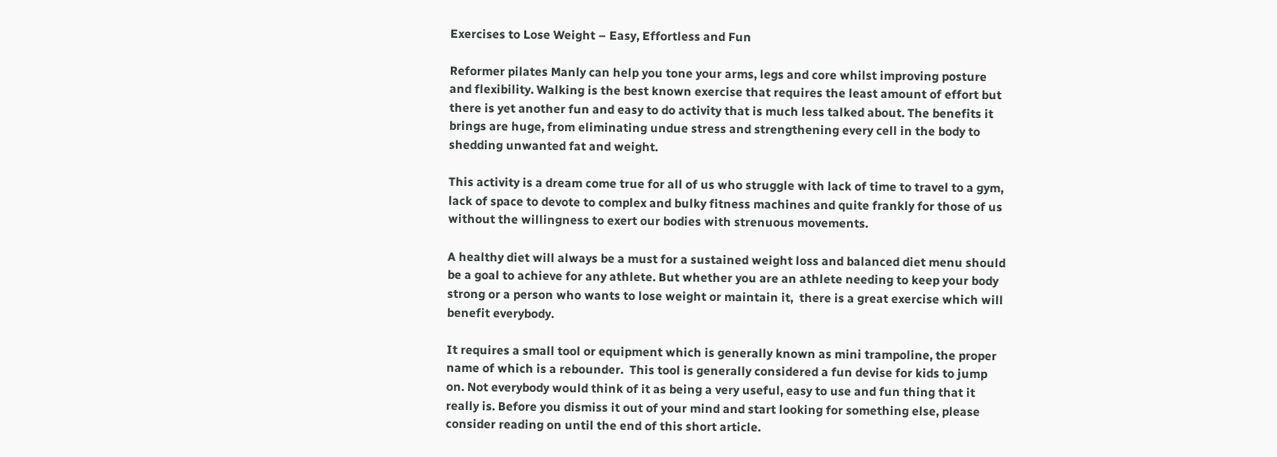Exercises to Lose Weight – Easy, Effortless and Fun

Reformer pilates Manly can help you tone your arms, legs and core whilst improving posture and flexibility. Walking is the best known exercise that requires the least amount of effort but there is yet another fun and easy to do activity that is much less talked about. The benefits it brings are huge, from eliminating undue stress and strengthening every cell in the body to shedding unwanted fat and weight.

This activity is a dream come true for all of us who struggle with lack of time to travel to a gym, lack of space to devote to complex and bulky fitness machines and quite frankly for those of us without the willingness to exert our bodies with strenuous movements.

A healthy diet will always be a must for a sustained weight loss and balanced diet menu should be a goal to achieve for any athlete. But whether you are an athlete needing to keep your body strong or a person who wants to lose weight or maintain it,  there is a great exercise which will benefit everybody.

It requires a small tool or equipment which is generally known as mini trampoline, the proper name of which is a rebounder.  This tool is generally considered a fun devise for kids to jump on. Not everybody would think of it as being a very useful, easy to use and fun thing that it really is. Before you dismiss it out of your mind and start looking for something else, please consider reading on until the end of this short article.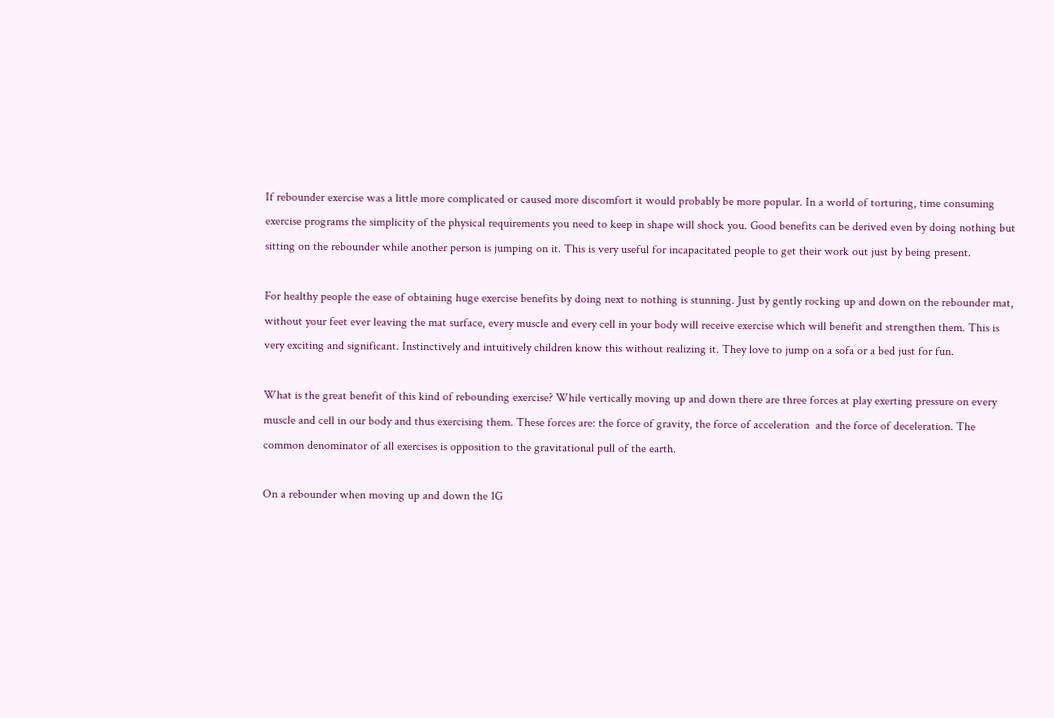If rebounder exercise was a little more complicated or caused more discomfort it would probably be more popular. In a world of torturing, time consuming exercise programs the simplicity of the physical requirements you need to keep in shape will shock you. Good benefits can be derived even by doing nothing but sitting on the rebounder while another person is jumping on it. This is very useful for incapacitated people to get their work out just by being present.

For healthy people the ease of obtaining huge exercise benefits by doing next to nothing is stunning. Just by gently rocking up and down on the rebounder mat, without your feet ever leaving the mat surface, every muscle and every cell in your body will receive exercise which will benefit and strengthen them. This is very exciting and significant. Instinctively and intuitively children know this without realizing it. They love to jump on a sofa or a bed just for fun.

What is the great benefit of this kind of rebounding exercise? While vertically moving up and down there are three forces at play exerting pressure on every muscle and cell in our body and thus exercising them. These forces are: the force of gravity, the force of acceleration  and the force of deceleration. The common denominator of all exercises is opposition to the gravitational pull of the earth.

On a rebounder when moving up and down the 1G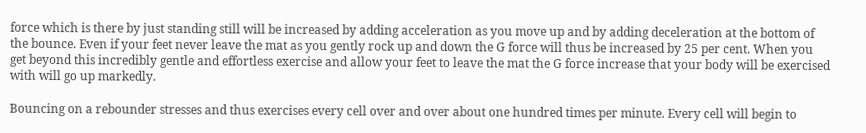force which is there by just standing still will be increased by adding acceleration as you move up and by adding deceleration at the bottom of the bounce. Even if your feet never leave the mat as you gently rock up and down the G force will thus be increased by 25 per cent. When you get beyond this incredibly gentle and effortless exercise and allow your feet to leave the mat the G force increase that your body will be exercised with will go up markedly.

Bouncing on a rebounder stresses and thus exercises every cell over and over about one hundred times per minute. Every cell will begin to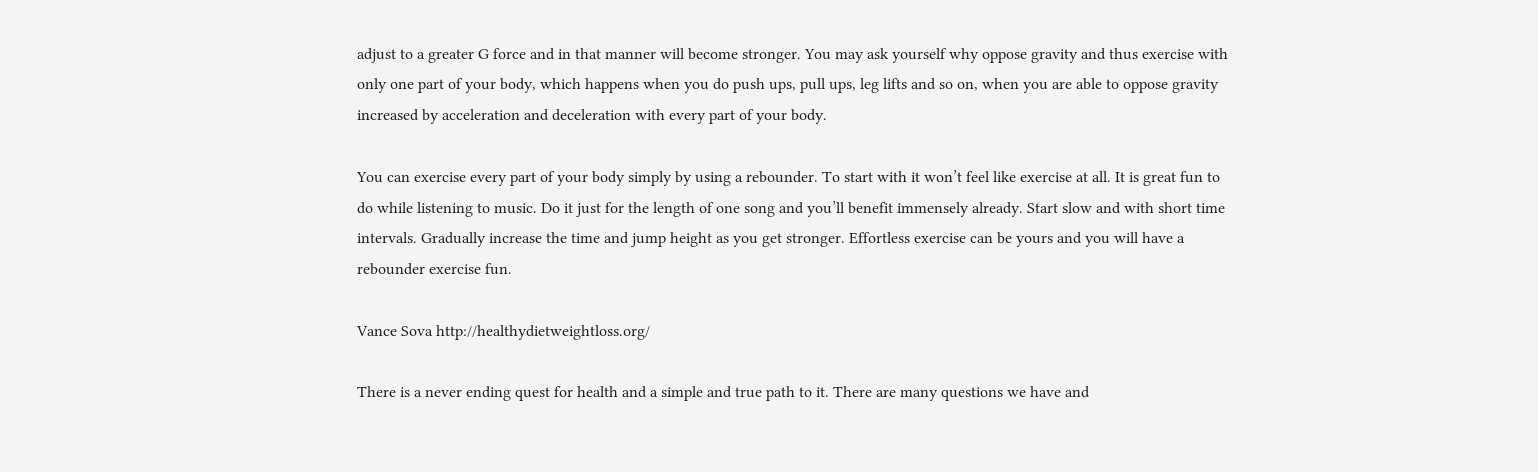adjust to a greater G force and in that manner will become stronger. You may ask yourself why oppose gravity and thus exercise with only one part of your body, which happens when you do push ups, pull ups, leg lifts and so on, when you are able to oppose gravity increased by acceleration and deceleration with every part of your body.

You can exercise every part of your body simply by using a rebounder. To start with it won’t feel like exercise at all. It is great fun to do while listening to music. Do it just for the length of one song and you’ll benefit immensely already. Start slow and with short time intervals. Gradually increase the time and jump height as you get stronger. Effortless exercise can be yours and you will have a rebounder exercise fun.

Vance Sova http://healthydietweightloss.org/

There is a never ending quest for health and a simple and true path to it. There are many questions we have and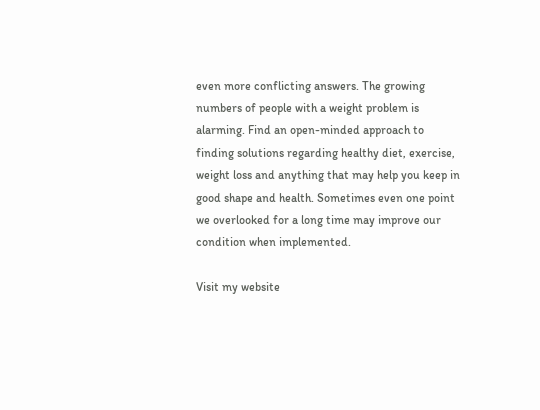even more conflicting answers. The growing numbers of people with a weight problem is alarming. Find an open-minded approach to finding solutions regarding healthy diet, exercise, weight loss and anything that may help you keep in good shape and health. Sometimes even one point we overlooked for a long time may improve our condition when implemented.

Visit my website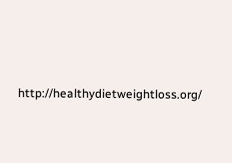http://healthydietweightloss.org/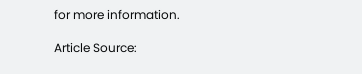for more information.

Article Source: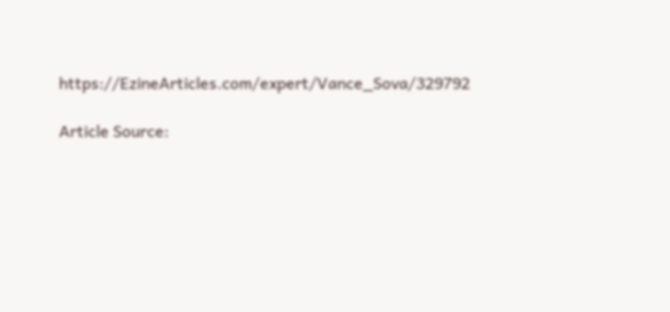https://EzineArticles.com/expert/Vance_Sova/329792

Article Source: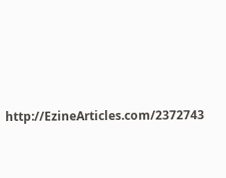http://EzineArticles.com/2372743